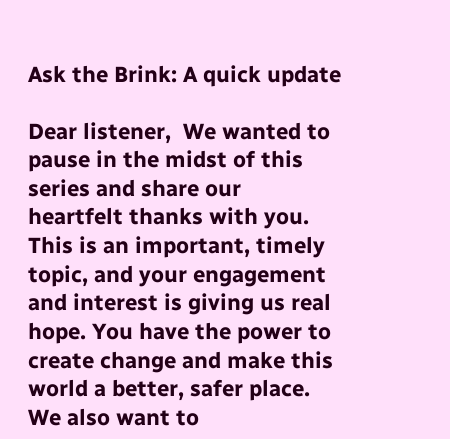Ask the Brink: A quick update

Dear listener,  We wanted to pause in the midst of this series and share our heartfelt thanks with you. This is an important, timely topic, and your engagement and interest is giving us real hope. You have the power to create change and make this world a better, safer place.  We also want to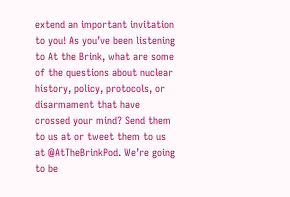extend an important invitation to you! As you’ve been listening to At the Brink, what are some of the questions about nuclear history, policy, protocols, or disarmament that have crossed your mind? Send them to us at or tweet them to us at @AtTheBrinkPod. We’re going to be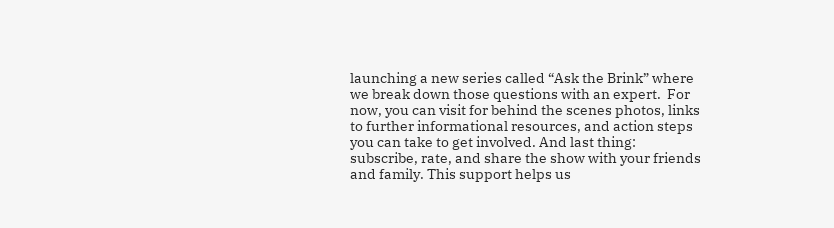launching a new series called “Ask the Brink” where we break down those questions with an expert.  For now, you can visit for behind the scenes photos, links to further informational resources, and action steps you can take to get involved. And last thing: subscribe, rate, and share the show with your friends and family. This support helps us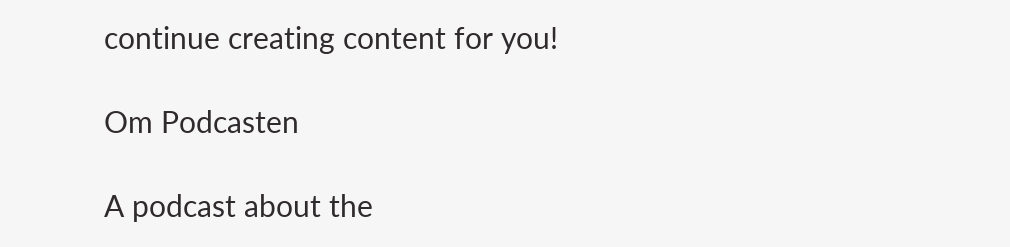continue creating content for you!

Om Podcasten

A podcast about the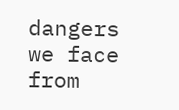dangers we face from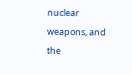nuclear weapons, and the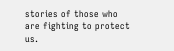stories of those who are fighting to protect us.